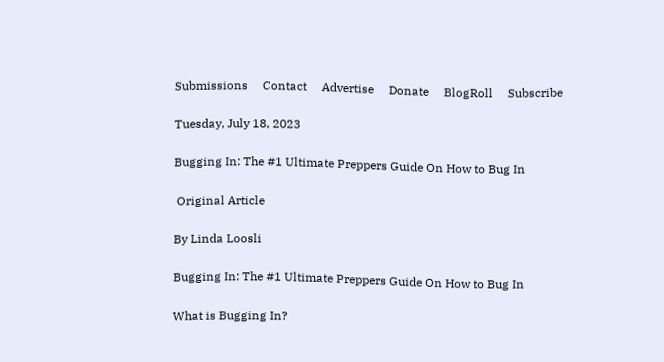Submissions     Contact     Advertise     Donate     BlogRoll     Subscribe

Tuesday, July 18, 2023

Bugging In: The #1 Ultimate Preppers Guide On How to Bug In

 Original Article

By Linda Loosli

Bugging In: The #1 Ultimate Preppers Guide On How to Bug In

What is Bugging In?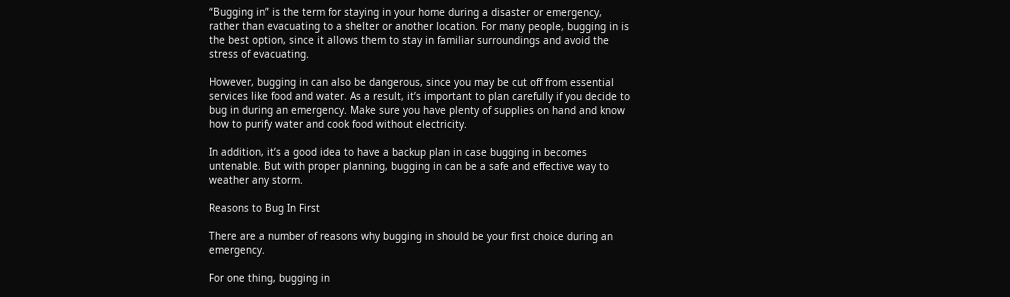“Bugging in” is the term for staying in your home during a disaster or emergency, rather than evacuating to a shelter or another location. For many people, bugging in is the best option, since it allows them to stay in familiar surroundings and avoid the stress of evacuating.

However, bugging in can also be dangerous, since you may be cut off from essential services like food and water. As a result, it’s important to plan carefully if you decide to bug in during an emergency. Make sure you have plenty of supplies on hand and know how to purify water and cook food without electricity.

In addition, it’s a good idea to have a backup plan in case bugging in becomes untenable. But with proper planning, bugging in can be a safe and effective way to weather any storm.

Reasons to Bug In First

There are a number of reasons why bugging in should be your first choice during an emergency.

For one thing, bugging in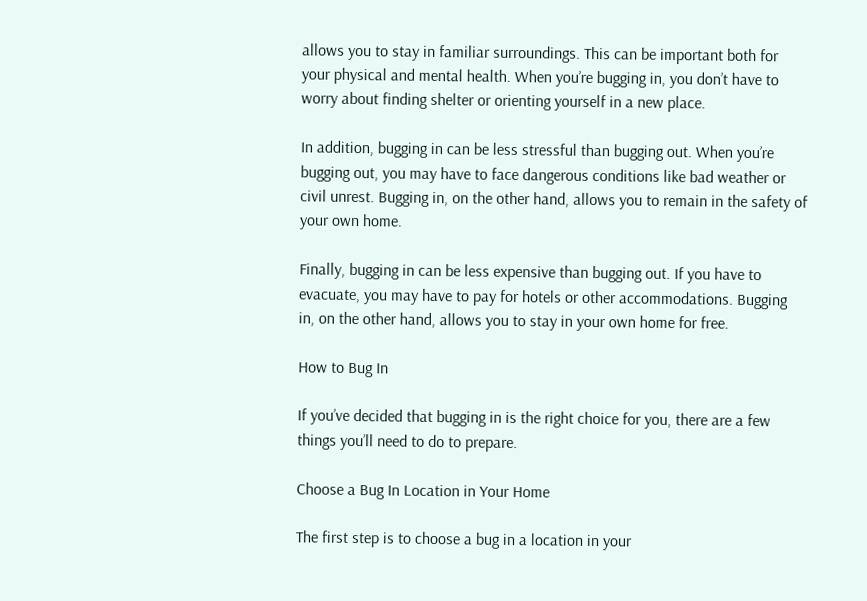allows you to stay in familiar surroundings. This can be important both for your physical and mental health. When you’re bugging in, you don’t have to worry about finding shelter or orienting yourself in a new place.

In addition, bugging in can be less stressful than bugging out. When you’re bugging out, you may have to face dangerous conditions like bad weather or civil unrest. Bugging in, on the other hand, allows you to remain in the safety of your own home.

Finally, bugging in can be less expensive than bugging out. If you have to evacuate, you may have to pay for hotels or other accommodations. Bugging in, on the other hand, allows you to stay in your own home for free.

How to Bug In

If you’ve decided that bugging in is the right choice for you, there are a few things you’ll need to do to prepare.

Choose a Bug In Location in Your Home

The first step is to choose a bug in a location in your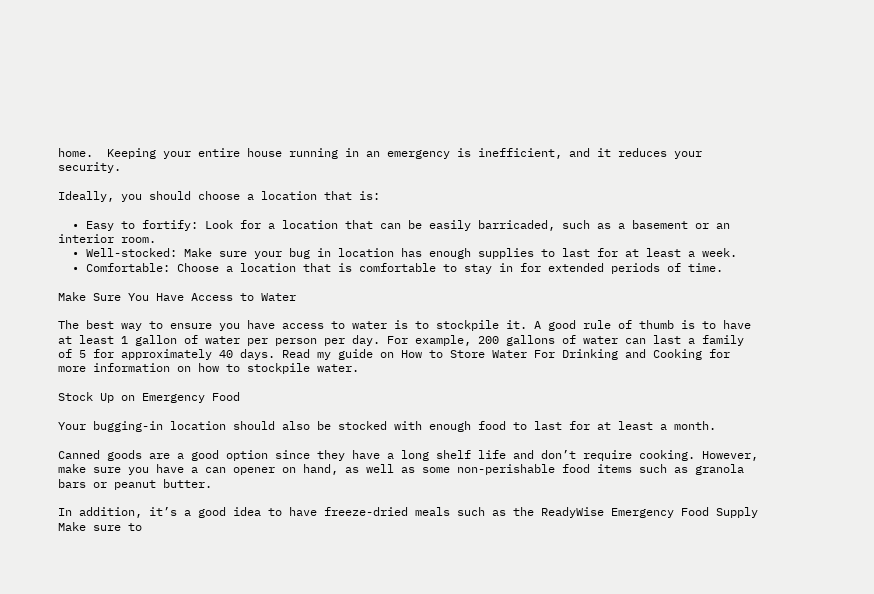home.  Keeping your entire house running in an emergency is inefficient, and it reduces your security.

Ideally, you should choose a location that is:

  • Easy to fortify: Look for a location that can be easily barricaded, such as a basement or an interior room.
  • Well-stocked: Make sure your bug in location has enough supplies to last for at least a week.
  • Comfortable: Choose a location that is comfortable to stay in for extended periods of time.

Make Sure You Have Access to Water

The best way to ensure you have access to water is to stockpile it. A good rule of thumb is to have at least 1 gallon of water per person per day. For example, 200 gallons of water can last a family of 5 for approximately 40 days. Read my guide on How to Store Water For Drinking and Cooking for more information on how to stockpile water.

Stock Up on Emergency Food

Your bugging-in location should also be stocked with enough food to last for at least a month.

Canned goods are a good option since they have a long shelf life and don’t require cooking. However, make sure you have a can opener on hand, as well as some non-perishable food items such as granola bars or peanut butter.

In addition, it’s a good idea to have freeze-dried meals such as the ReadyWise Emergency Food Supply Make sure to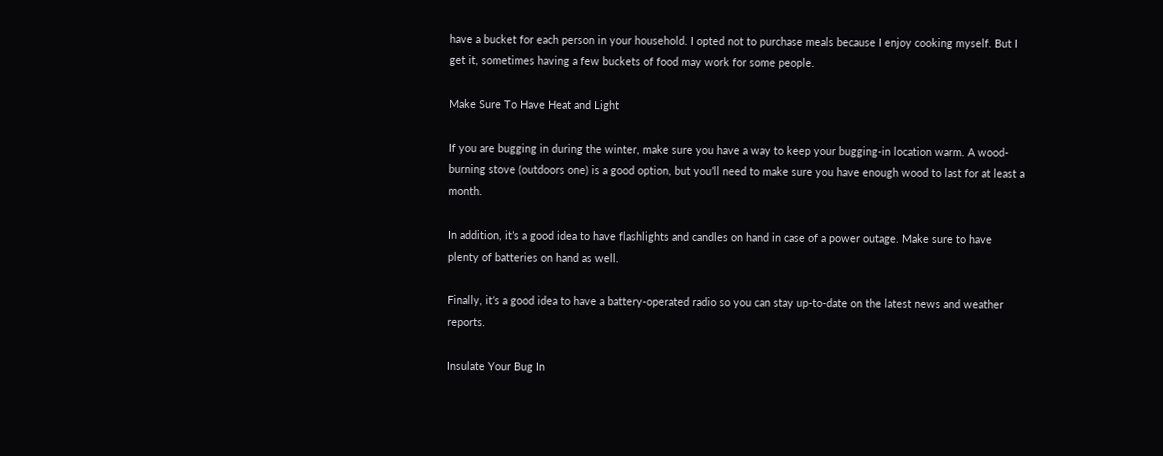have a bucket for each person in your household. I opted not to purchase meals because I enjoy cooking myself. But I get it, sometimes having a few buckets of food may work for some people.

Make Sure To Have Heat and Light

If you are bugging in during the winter, make sure you have a way to keep your bugging-in location warm. A wood-burning stove (outdoors one) is a good option, but you’ll need to make sure you have enough wood to last for at least a month.

In addition, it’s a good idea to have flashlights and candles on hand in case of a power outage. Make sure to have plenty of batteries on hand as well.

Finally, it’s a good idea to have a battery-operated radio so you can stay up-to-date on the latest news and weather reports.

Insulate Your Bug In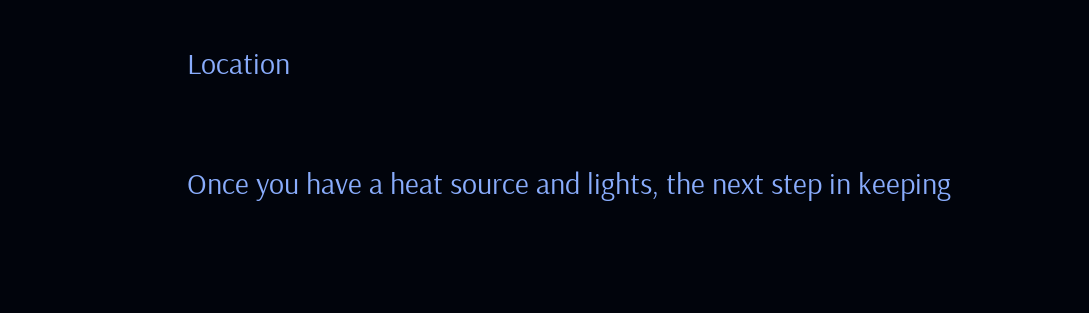Location

Once you have a heat source and lights, the next step in keeping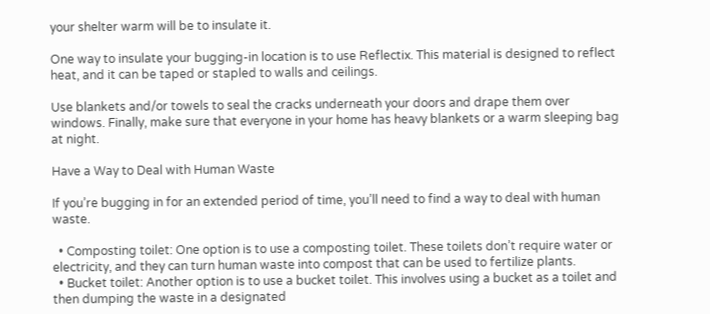your shelter warm will be to insulate it.

One way to insulate your bugging-in location is to use Reflectix. This material is designed to reflect heat, and it can be taped or stapled to walls and ceilings.

Use blankets and/or towels to seal the cracks underneath your doors and drape them over windows. Finally, make sure that everyone in your home has heavy blankets or a warm sleeping bag at night.

Have a Way to Deal with Human Waste

If you’re bugging in for an extended period of time, you’ll need to find a way to deal with human waste.

  • Composting toilet: One option is to use a composting toilet. These toilets don’t require water or electricity, and they can turn human waste into compost that can be used to fertilize plants.
  • Bucket toilet: Another option is to use a bucket toilet. This involves using a bucket as a toilet and then dumping the waste in a designated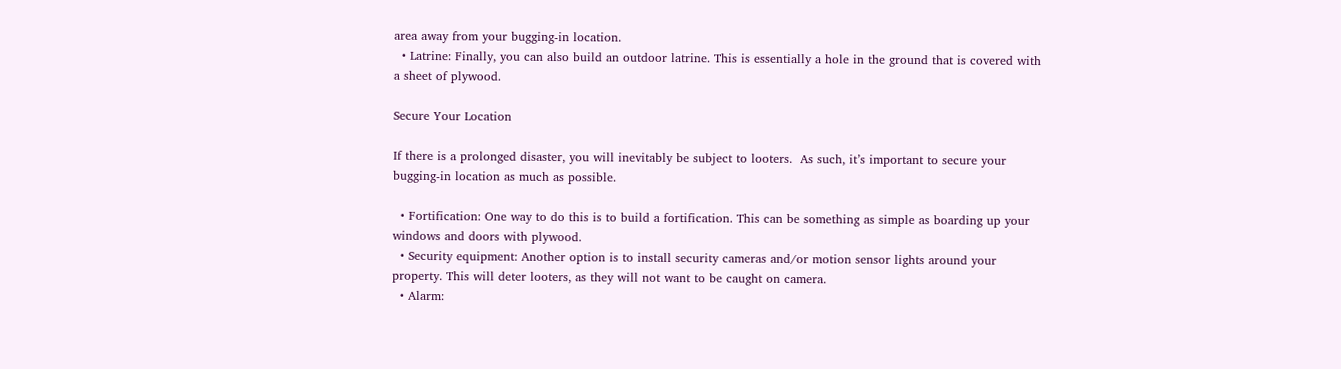area away from your bugging-in location.
  • Latrine: Finally, you can also build an outdoor latrine. This is essentially a hole in the ground that is covered with a sheet of plywood.

Secure Your Location

If there is a prolonged disaster, you will inevitably be subject to looters.  As such, it’s important to secure your bugging-in location as much as possible.

  • Fortification: One way to do this is to build a fortification. This can be something as simple as boarding up your windows and doors with plywood.
  • Security equipment: Another option is to install security cameras and/or motion sensor lights around your property. This will deter looters, as they will not want to be caught on camera.
  • Alarm: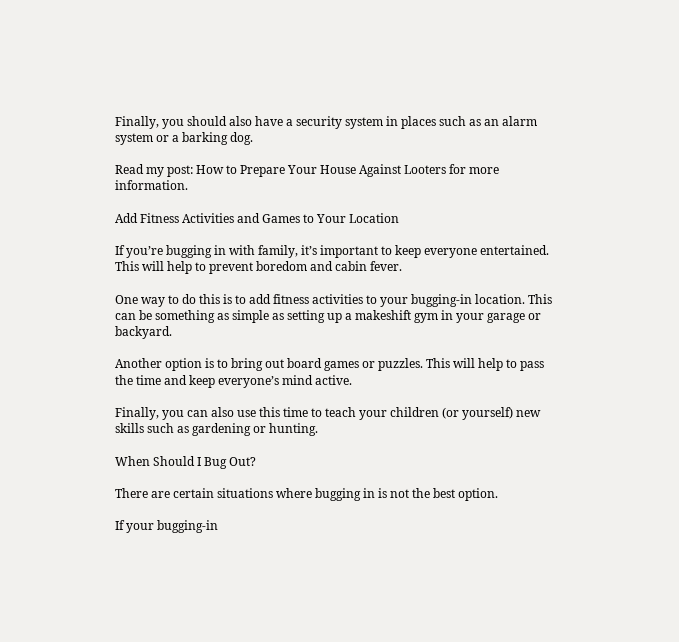Finally, you should also have a security system in places such as an alarm system or a barking dog.

Read my post: How to Prepare Your House Against Looters for more information.

Add Fitness Activities and Games to Your Location

If you’re bugging in with family, it’s important to keep everyone entertained. This will help to prevent boredom and cabin fever.

One way to do this is to add fitness activities to your bugging-in location. This can be something as simple as setting up a makeshift gym in your garage or backyard.

Another option is to bring out board games or puzzles. This will help to pass the time and keep everyone’s mind active.

Finally, you can also use this time to teach your children (or yourself) new skills such as gardening or hunting.

When Should I Bug Out?

There are certain situations where bugging in is not the best option.

If your bugging-in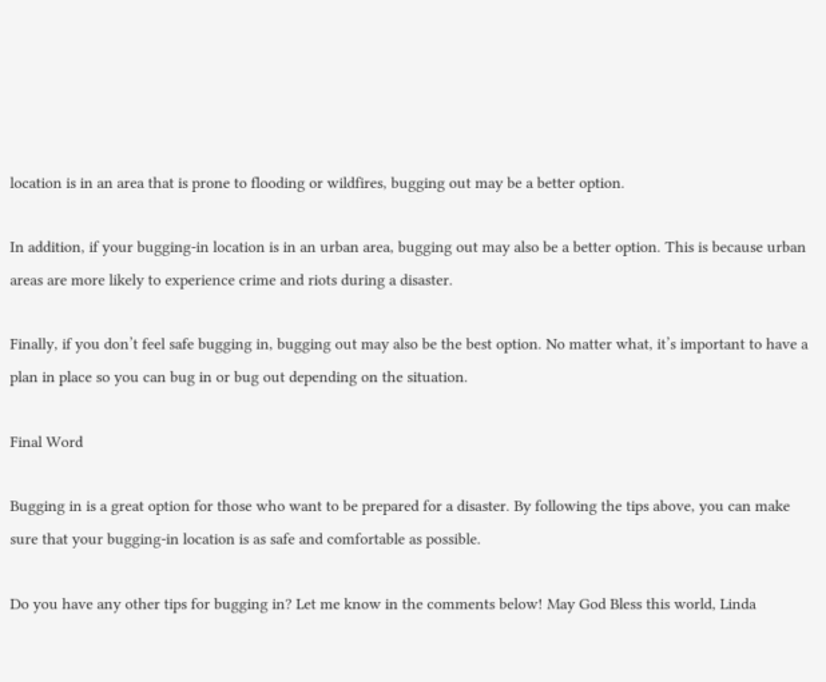location is in an area that is prone to flooding or wildfires, bugging out may be a better option.

In addition, if your bugging-in location is in an urban area, bugging out may also be a better option. This is because urban areas are more likely to experience crime and riots during a disaster.

Finally, if you don’t feel safe bugging in, bugging out may also be the best option. No matter what, it’s important to have a plan in place so you can bug in or bug out depending on the situation.

Final Word

Bugging in is a great option for those who want to be prepared for a disaster. By following the tips above, you can make sure that your bugging-in location is as safe and comfortable as possible.

Do you have any other tips for bugging in? Let me know in the comments below! May God Bless this world, Linda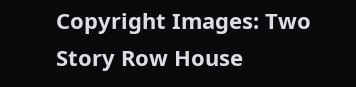Copyright Images: Two Story Row House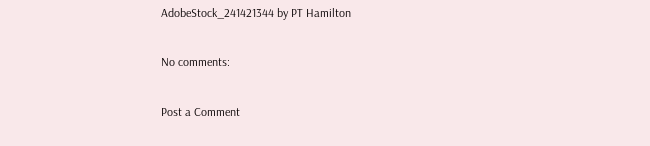AdobeStock_241421344 by PT Hamilton

No comments:

Post a Comment